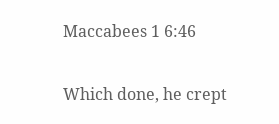Maccabees 1 6:46

Which done, he crept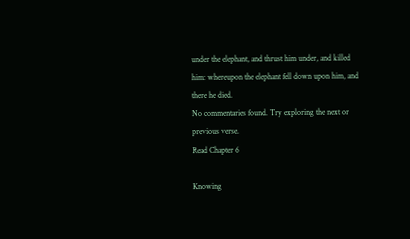under the elephant, and thrust him under, and killed him: whereupon the elephant fell down upon him, and there he died.
No commentaries found. Try exploring the next or previous verse.
Read Chapter 6

Knowing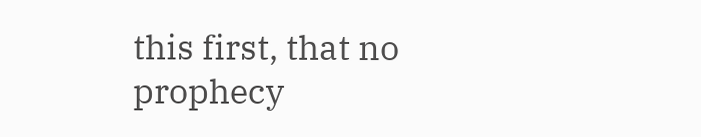this first, that no prophecy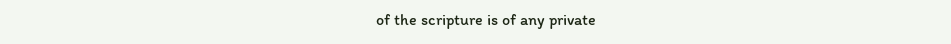of the scripture is of any private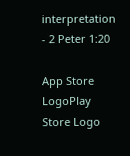interpretation - 2 Peter 1:20

App Store LogoPlay Store Logo